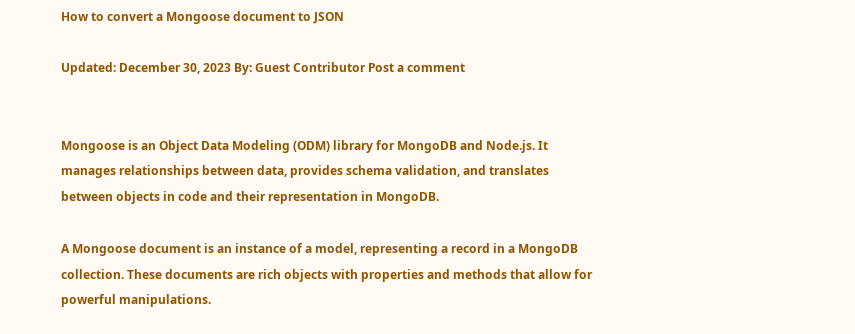How to convert a Mongoose document to JSON

Updated: December 30, 2023 By: Guest Contributor Post a comment


Mongoose is an Object Data Modeling (ODM) library for MongoDB and Node.js. It manages relationships between data, provides schema validation, and translates between objects in code and their representation in MongoDB.

A Mongoose document is an instance of a model, representing a record in a MongoDB collection. These documents are rich objects with properties and methods that allow for powerful manipulations.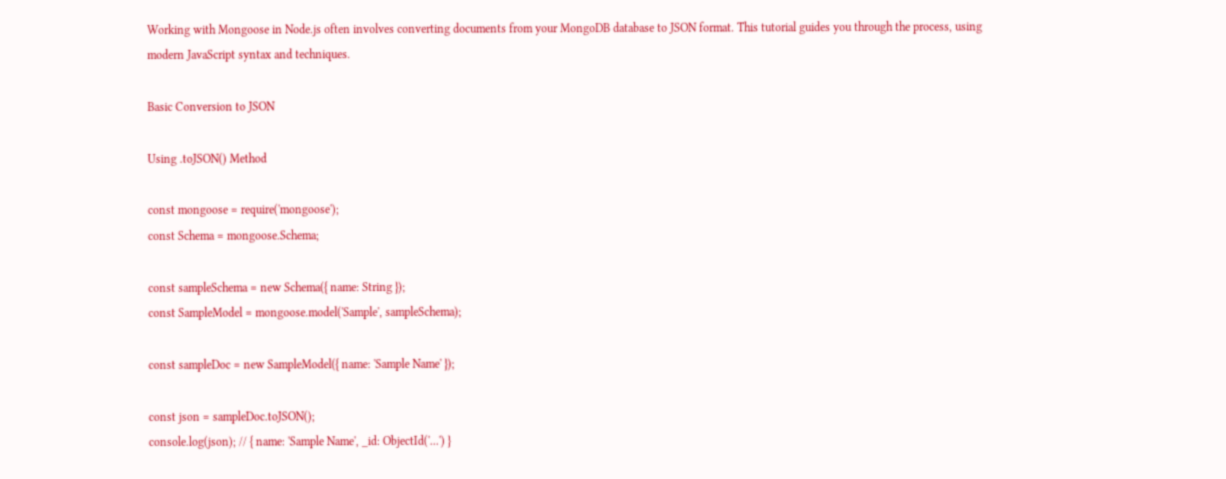Working with Mongoose in Node.js often involves converting documents from your MongoDB database to JSON format. This tutorial guides you through the process, using modern JavaScript syntax and techniques.

Basic Conversion to JSON

Using .toJSON() Method

const mongoose = require('mongoose');
const Schema = mongoose.Schema;

const sampleSchema = new Schema({ name: String });
const SampleModel = mongoose.model('Sample', sampleSchema);

const sampleDoc = new SampleModel({ name: 'Sample Name' });

const json = sampleDoc.toJSON();
console.log(json); // { name: 'Sample Name', _id: ObjectId('...') }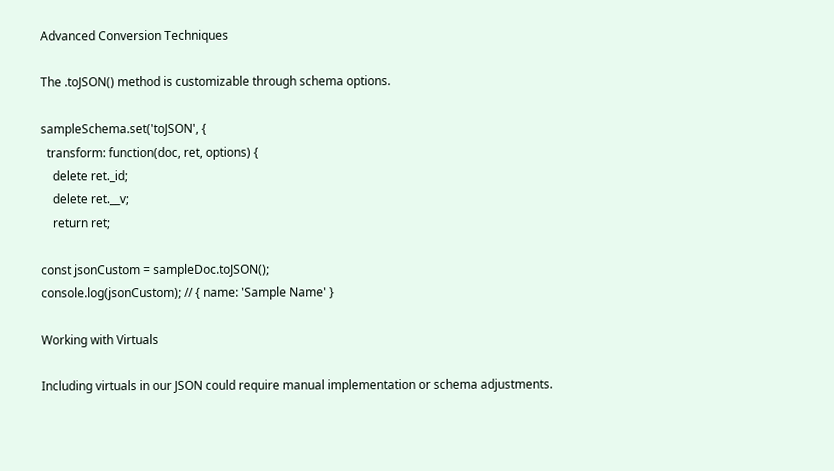Advanced Conversion Techniques

The .toJSON() method is customizable through schema options.

sampleSchema.set('toJSON', {
  transform: function(doc, ret, options) {
    delete ret._id;
    delete ret.__v;
    return ret;

const jsonCustom = sampleDoc.toJSON();
console.log(jsonCustom); // { name: 'Sample Name' }

Working with Virtuals

Including virtuals in our JSON could require manual implementation or schema adjustments.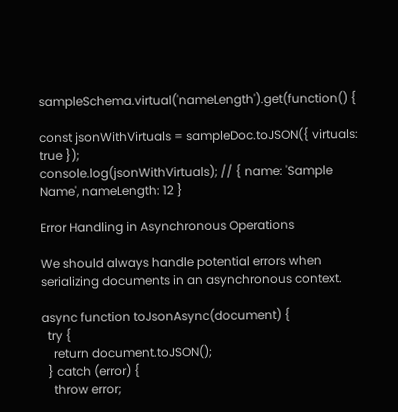sampleSchema.virtual('nameLength').get(function() {

const jsonWithVirtuals = sampleDoc.toJSON({ virtuals: true });
console.log(jsonWithVirtuals); // { name: 'Sample Name', nameLength: 12 }

Error Handling in Asynchronous Operations

We should always handle potential errors when serializing documents in an asynchronous context.

async function toJsonAsync(document) {
  try {
    return document.toJSON();
  } catch (error) {
    throw error;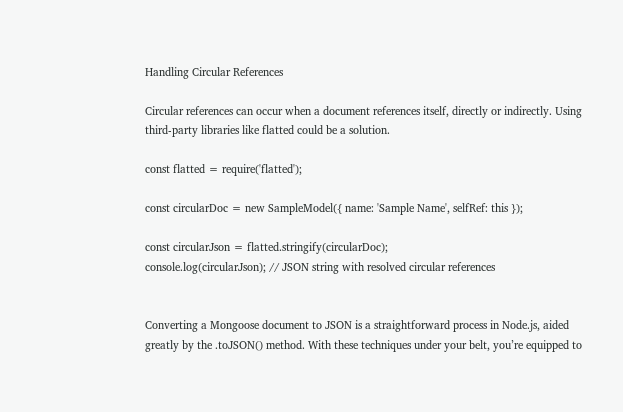Handling Circular References

Circular references can occur when a document references itself, directly or indirectly. Using third-party libraries like flatted could be a solution.

const flatted = require('flatted');

const circularDoc = new SampleModel({ name: 'Sample Name', selfRef: this });

const circularJson = flatted.stringify(circularDoc);
console.log(circularJson); // JSON string with resolved circular references


Converting a Mongoose document to JSON is a straightforward process in Node.js, aided greatly by the .toJSON() method. With these techniques under your belt, you’re equipped to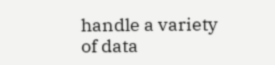handle a variety of data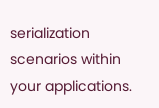serialization scenarios within your applications.